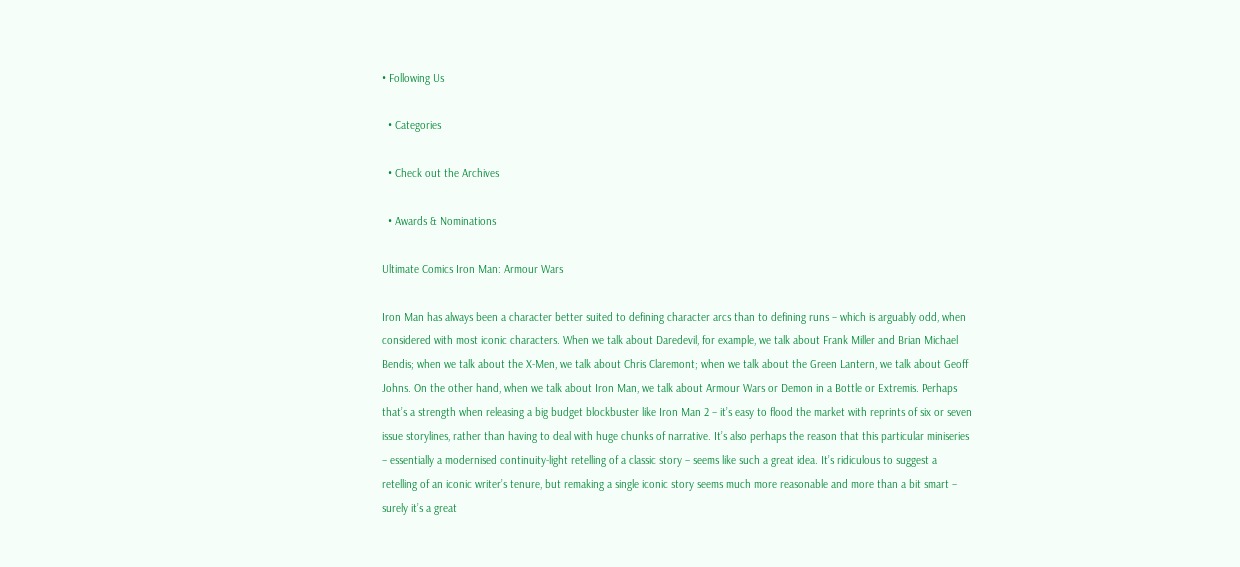• Following Us

  • Categories

  • Check out the Archives

  • Awards & Nominations

Ultimate Comics Iron Man: Armour Wars

Iron Man has always been a character better suited to defining character arcs than to defining runs – which is arguably odd, when considered with most iconic characters. When we talk about Daredevil, for example, we talk about Frank Miller and Brian Michael Bendis; when we talk about the X-Men, we talk about Chris Claremont; when we talk about the Green Lantern, we talk about Geoff Johns. On the other hand, when we talk about Iron Man, we talk about Armour Wars or Demon in a Bottle or Extremis. Perhaps that’s a strength when releasing a big budget blockbuster like Iron Man 2 – it’s easy to flood the market with reprints of six or seven issue storylines, rather than having to deal with huge chunks of narrative. It’s also perhaps the reason that this particular miniseries – essentially a modernised continuity-light retelling of a classic story – seems like such a great idea. It’s ridiculous to suggest a retelling of an iconic writer’s tenure, but remaking a single iconic story seems much more reasonable and more than a bit smart – surely it’s a great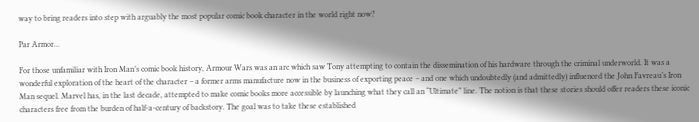way to bring readers into step with arguably the most popular comic book character in the world right now?

Par Armor...

For those unfamiliar with Iron Man’s comic book history, Armour Wars was an arc which saw Tony attempting to contain the dissemination of his hardware through the criminal underworld. It was a wonderful exploration of the heart of the character – a former arms manufacture now in the business of exporting peace – and one which undoubtedly (and admittedly) influenced the John Favreau’s Iron Man sequel. Marvel has, in the last decade, attempted to make comic books more accessible by launching what they call an “Ultimate” line. The notion is that these stories should offer readers these iconic characters free from the burden of half-a-century of backstory. The goal was to take these established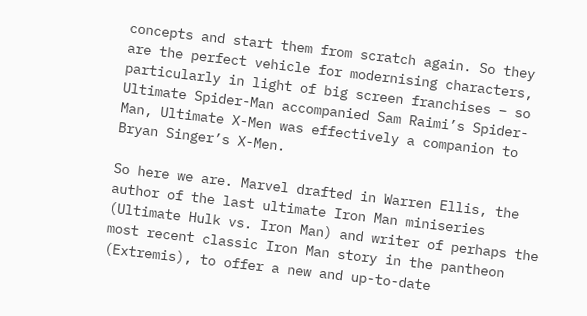concepts and start them from scratch again. So they are the perfect vehicle for modernising characters, particularly in light of big screen franchises – so Ultimate Spider-Man accompanied Sam Raimi’s Spider-Man, Ultimate X-Men was effectively a companion to Bryan Singer’s X-Men.

So here we are. Marvel drafted in Warren Ellis, the author of the last ultimate Iron Man miniseries (Ultimate Hulk vs. Iron Man) and writer of perhaps the most recent classic Iron Man story in the pantheon (Extremis), to offer a new and up-to-date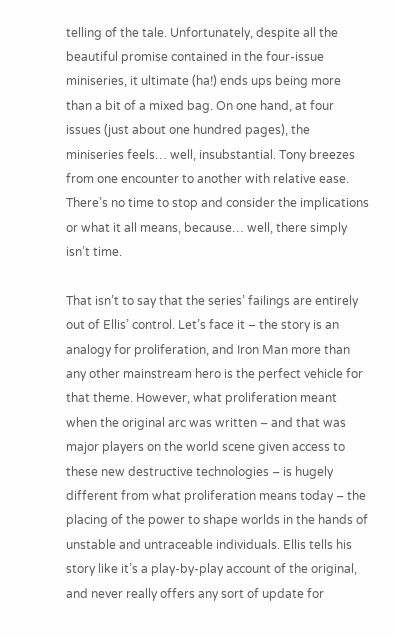telling of the tale. Unfortunately, despite all the beautiful promise contained in the four-issue miniseries, it ultimate (ha!) ends ups being more than a bit of a mixed bag. On one hand, at four issues (just about one hundred pages), the miniseries feels… well, insubstantial. Tony breezes from one encounter to another with relative ease. There’s no time to stop and consider the implications or what it all means, because… well, there simply isn’t time.

That isn’t to say that the series’ failings are entirely out of Ellis’ control. Let’s face it – the story is an analogy for proliferation, and Iron Man more than any other mainstream hero is the perfect vehicle for that theme. However, what proliferation meant when the original arc was written – and that was major players on the world scene given access to these new destructive technologies – is hugely different from what proliferation means today – the placing of the power to shape worlds in the hands of unstable and untraceable individuals. Ellis tells his story like it’s a play-by-play account of the original, and never really offers any sort of update for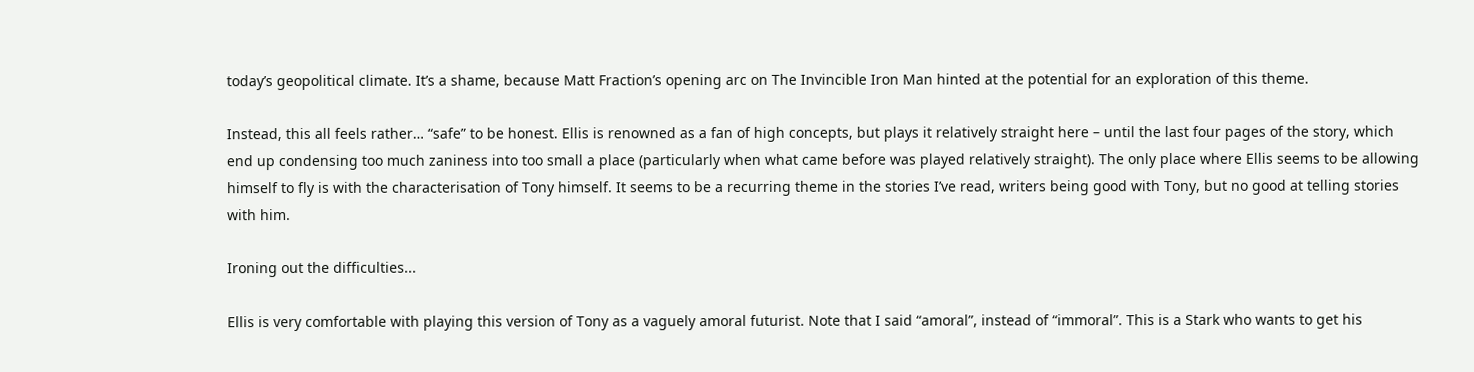today’s geopolitical climate. It’s a shame, because Matt Fraction’s opening arc on The Invincible Iron Man hinted at the potential for an exploration of this theme.

Instead, this all feels rather… “safe” to be honest. Ellis is renowned as a fan of high concepts, but plays it relatively straight here – until the last four pages of the story, which end up condensing too much zaniness into too small a place (particularly when what came before was played relatively straight). The only place where Ellis seems to be allowing himself to fly is with the characterisation of Tony himself. It seems to be a recurring theme in the stories I’ve read, writers being good with Tony, but no good at telling stories with him.

Ironing out the difficulties...

Ellis is very comfortable with playing this version of Tony as a vaguely amoral futurist. Note that I said “amoral”, instead of “immoral”. This is a Stark who wants to get his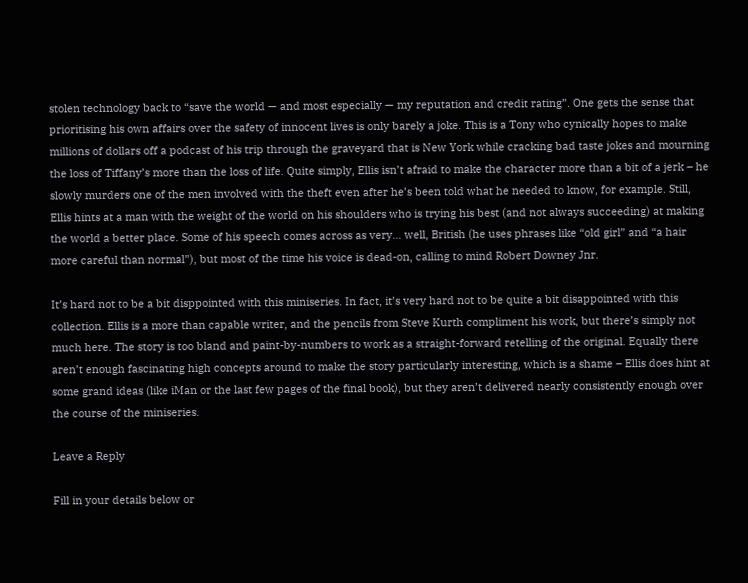stolen technology back to “save the world — and most especially — my reputation and credit rating”. One gets the sense that prioritising his own affairs over the safety of innocent lives is only barely a joke. This is a Tony who cynically hopes to make millions of dollars off a podcast of his trip through the graveyard that is New York while cracking bad taste jokes and mourning the loss of Tiffany’s more than the loss of life. Quite simply, Ellis isn’t afraid to make the character more than a bit of a jerk – he slowly murders one of the men involved with the theft even after he’s been told what he needed to know, for example. Still, Ellis hints at a man with the weight of the world on his shoulders who is trying his best (and not always succeeding) at making the world a better place. Some of his speech comes across as very… well, British (he uses phrases like “old girl” and “a hair more careful than normal”), but most of the time his voice is dead-on, calling to mind Robert Downey Jnr.

It’s hard not to be a bit disppointed with this miniseries. In fact, it’s very hard not to be quite a bit disappointed with this collection. Ellis is a more than capable writer, and the pencils from Steve Kurth compliment his work, but there’s simply not much here. The story is too bland and paint-by-numbers to work as a straight-forward retelling of the original. Equally there aren’t enough fascinating high concepts around to make the story particularly interesting, which is a shame – Ellis does hint at some grand ideas (like iMan or the last few pages of the final book), but they aren’t delivered nearly consistently enough over the course of the miniseries.

Leave a Reply

Fill in your details below or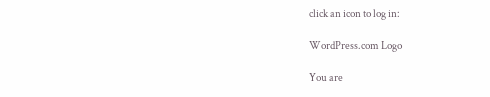click an icon to log in:

WordPress.com Logo

You are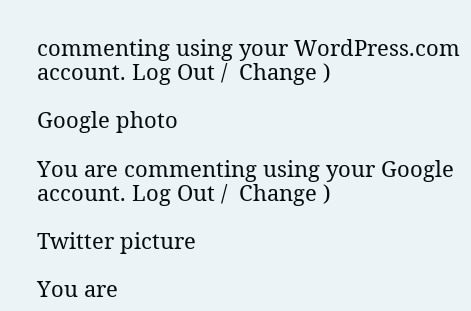commenting using your WordPress.com account. Log Out /  Change )

Google photo

You are commenting using your Google account. Log Out /  Change )

Twitter picture

You are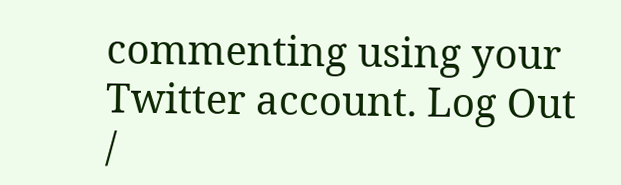commenting using your Twitter account. Log Out /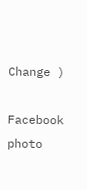Change )

Facebook photo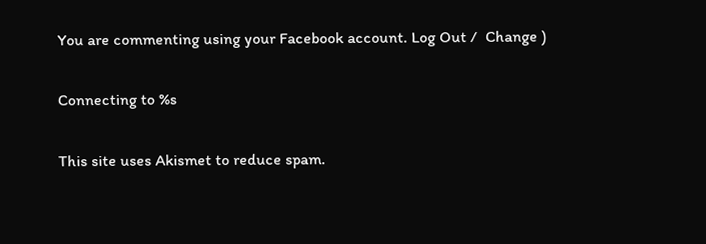You are commenting using your Facebook account. Log Out /  Change )

Connecting to %s

This site uses Akismet to reduce spam.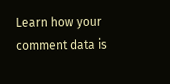Learn how your comment data is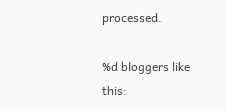processed.

%d bloggers like this: